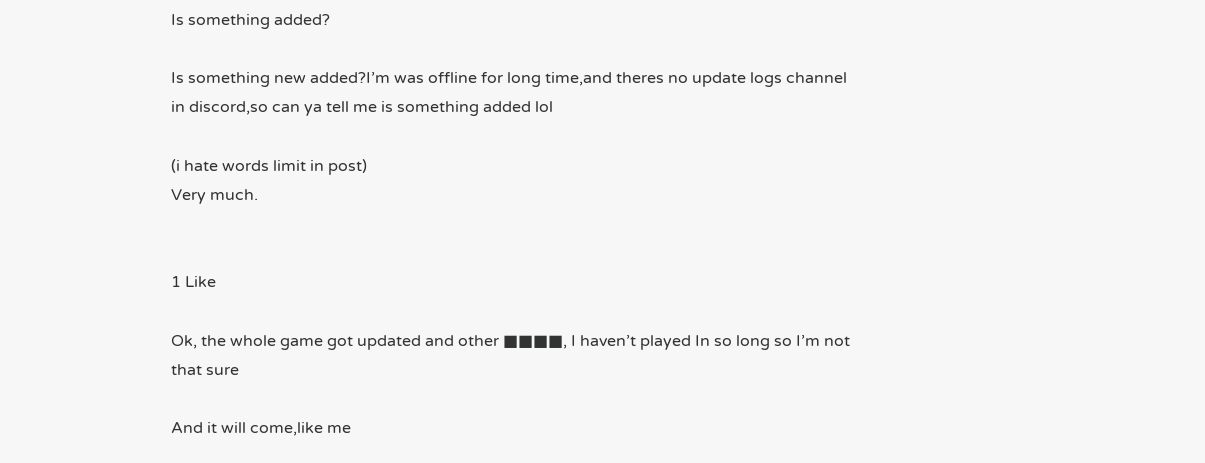Is something added?

Is something new added?I’m was offline for long time,and theres no update logs channel in discord,so can ya tell me is something added lol

(i hate words limit in post)
Very much.


1 Like

Ok, the whole game got updated and other ■■■■, I haven’t played In so long so I’m not that sure

And it will come,like me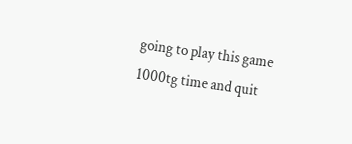going to play this game 1000tg time and quit